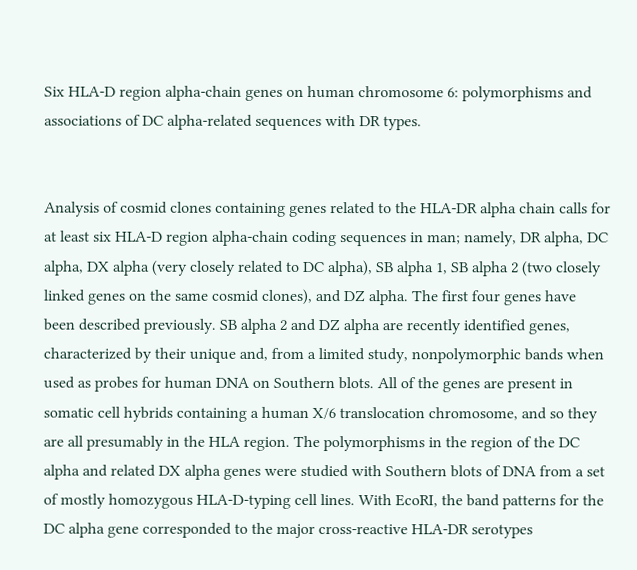Six HLA-D region alpha-chain genes on human chromosome 6: polymorphisms and associations of DC alpha-related sequences with DR types.


Analysis of cosmid clones containing genes related to the HLA-DR alpha chain calls for at least six HLA-D region alpha-chain coding sequences in man; namely, DR alpha, DC alpha, DX alpha (very closely related to DC alpha), SB alpha 1, SB alpha 2 (two closely linked genes on the same cosmid clones), and DZ alpha. The first four genes have been described previously. SB alpha 2 and DZ alpha are recently identified genes, characterized by their unique and, from a limited study, nonpolymorphic bands when used as probes for human DNA on Southern blots. All of the genes are present in somatic cell hybrids containing a human X/6 translocation chromosome, and so they are all presumably in the HLA region. The polymorphisms in the region of the DC alpha and related DX alpha genes were studied with Southern blots of DNA from a set of mostly homozygous HLA-D-typing cell lines. With EcoRI, the band patterns for the DC alpha gene corresponded to the major cross-reactive HLA-DR serotypes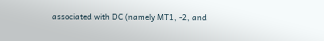associated with DC (namely MT1, -2, and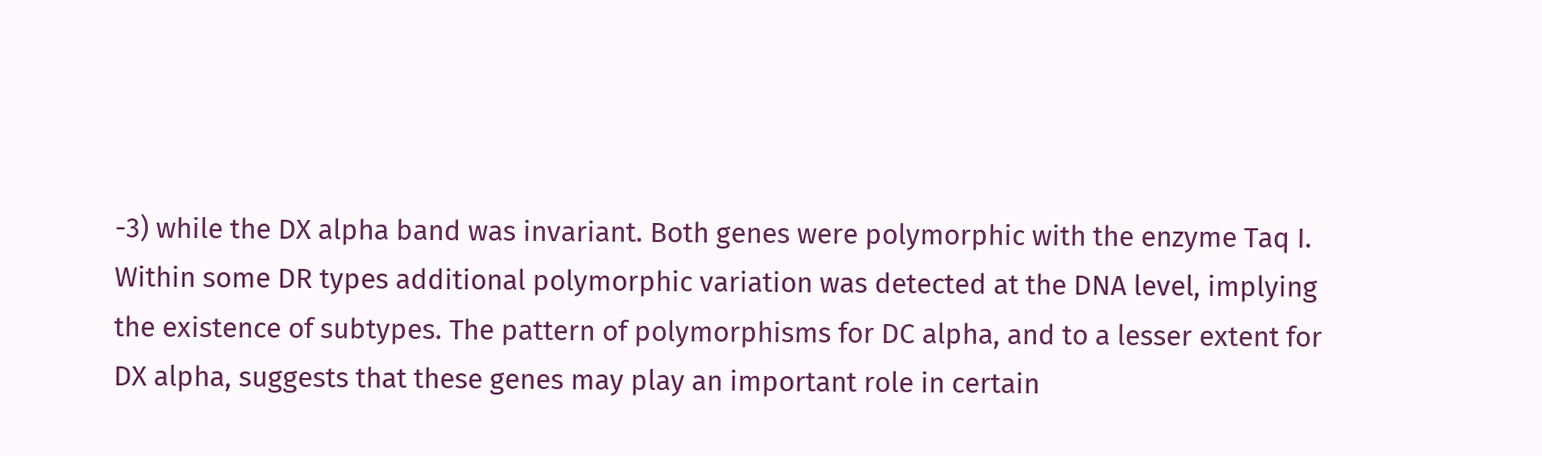-3) while the DX alpha band was invariant. Both genes were polymorphic with the enzyme Taq I. Within some DR types additional polymorphic variation was detected at the DNA level, implying the existence of subtypes. The pattern of polymorphisms for DC alpha, and to a lesser extent for DX alpha, suggests that these genes may play an important role in certain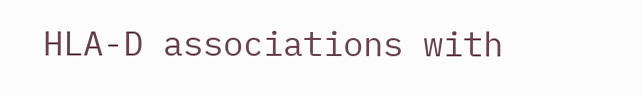HLA-D associations with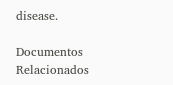disease.

Documentos Relacionados